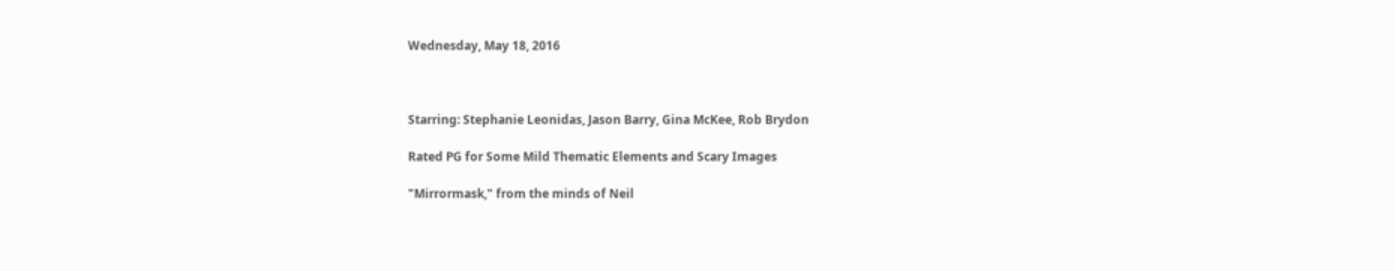Wednesday, May 18, 2016



Starring: Stephanie Leonidas, Jason Barry, Gina McKee, Rob Brydon

Rated PG for Some Mild Thematic Elements and Scary Images

"Mirrormask," from the minds of Neil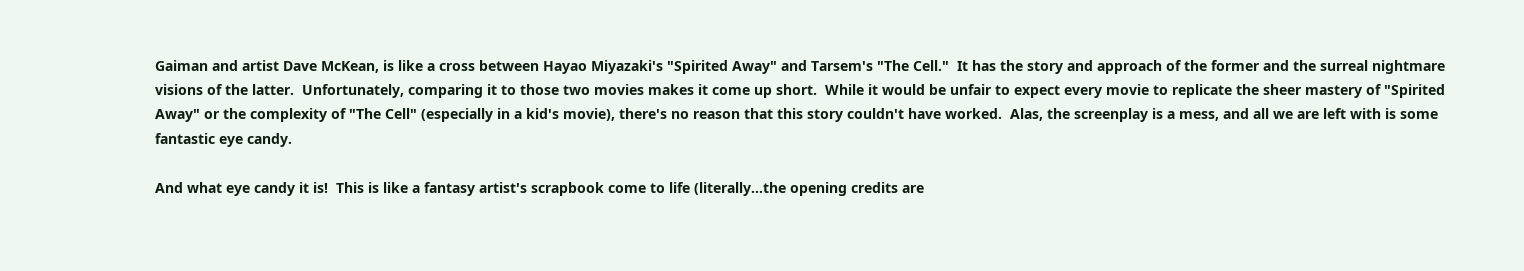Gaiman and artist Dave McKean, is like a cross between Hayao Miyazaki's "Spirited Away" and Tarsem's "The Cell."  It has the story and approach of the former and the surreal nightmare visions of the latter.  Unfortunately, comparing it to those two movies makes it come up short.  While it would be unfair to expect every movie to replicate the sheer mastery of "Spirited Away" or the complexity of "The Cell" (especially in a kid's movie), there's no reason that this story couldn't have worked.  Alas, the screenplay is a mess, and all we are left with is some fantastic eye candy.

And what eye candy it is!  This is like a fantasy artist's scrapbook come to life (literally...the opening credits are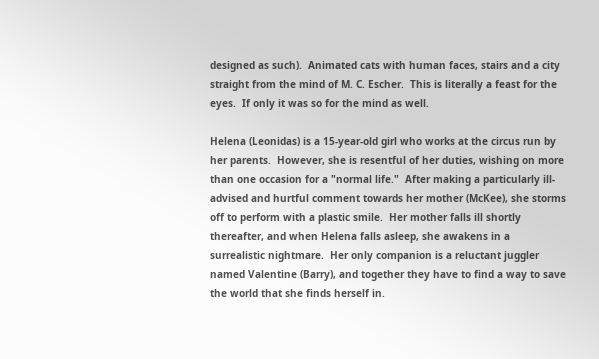designed as such).  Animated cats with human faces, stairs and a city straight from the mind of M. C. Escher.  This is literally a feast for the eyes.  If only it was so for the mind as well.

Helena (Leonidas) is a 15-year-old girl who works at the circus run by her parents.  However, she is resentful of her duties, wishing on more than one occasion for a "normal life."  After making a particularly ill-advised and hurtful comment towards her mother (McKee), she storms off to perform with a plastic smile.  Her mother falls ill shortly thereafter, and when Helena falls asleep, she awakens in a surrealistic nightmare.  Her only companion is a reluctant juggler named Valentine (Barry), and together they have to find a way to save the world that she finds herself in.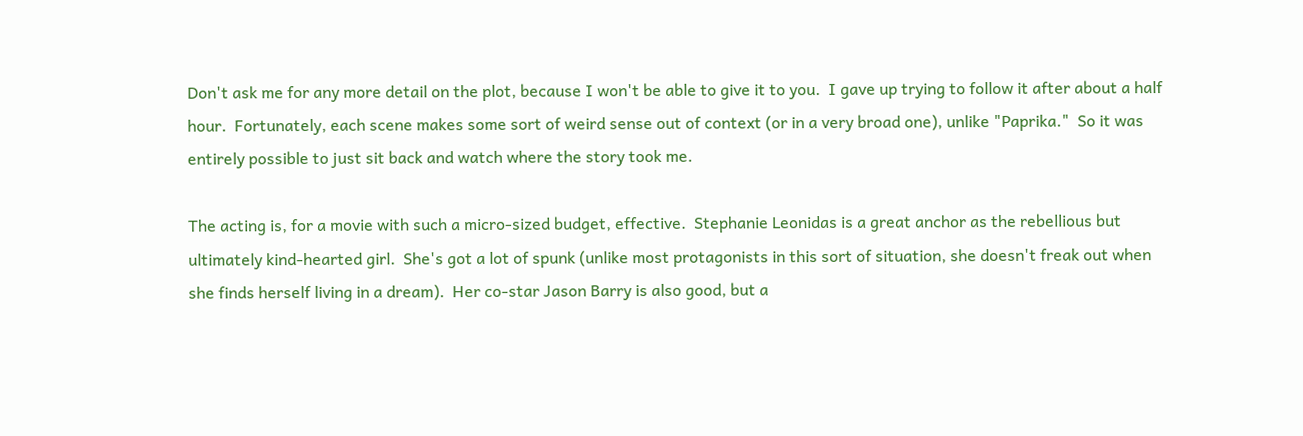Don't ask me for any more detail on the plot, because I won't be able to give it to you.  I gave up trying to follow it after about a half hour.  Fortunately, each scene makes some sort of weird sense out of context (or in a very broad one), unlike "Paprika."  So it was entirely possible to just sit back and watch where the story took me.

The acting is, for a movie with such a micro-sized budget, effective.  Stephanie Leonidas is a great anchor as the rebellious but ultimately kind-hearted girl.  She's got a lot of spunk (unlike most protagonists in this sort of situation, she doesn't freak out when she finds herself living in a dream).  Her co-star Jason Barry is also good, but a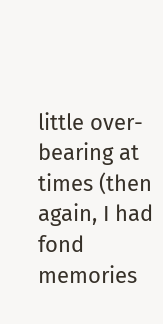little over-bearing at times (then again, I had fond memories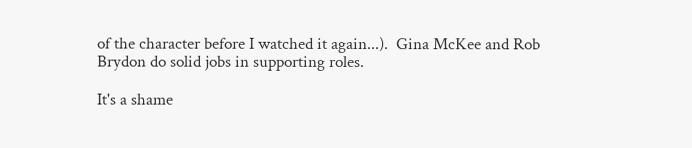of the character before I watched it again...).  Gina McKee and Rob Brydon do solid jobs in supporting roles.

It's a shame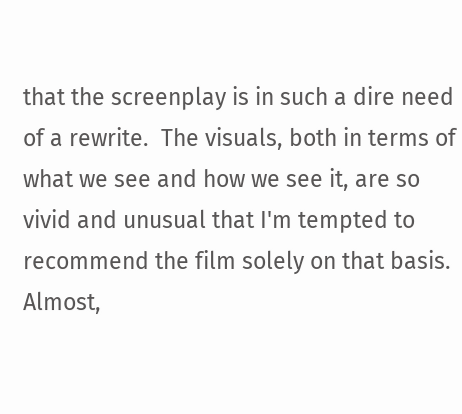that the screenplay is in such a dire need of a rewrite.  The visuals, both in terms of what we see and how we see it, are so vivid and unusual that I'm tempted to recommend the film solely on that basis.  Almost,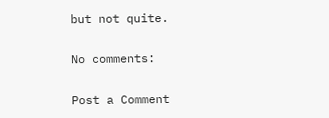but not quite.

No comments:

Post a Comment